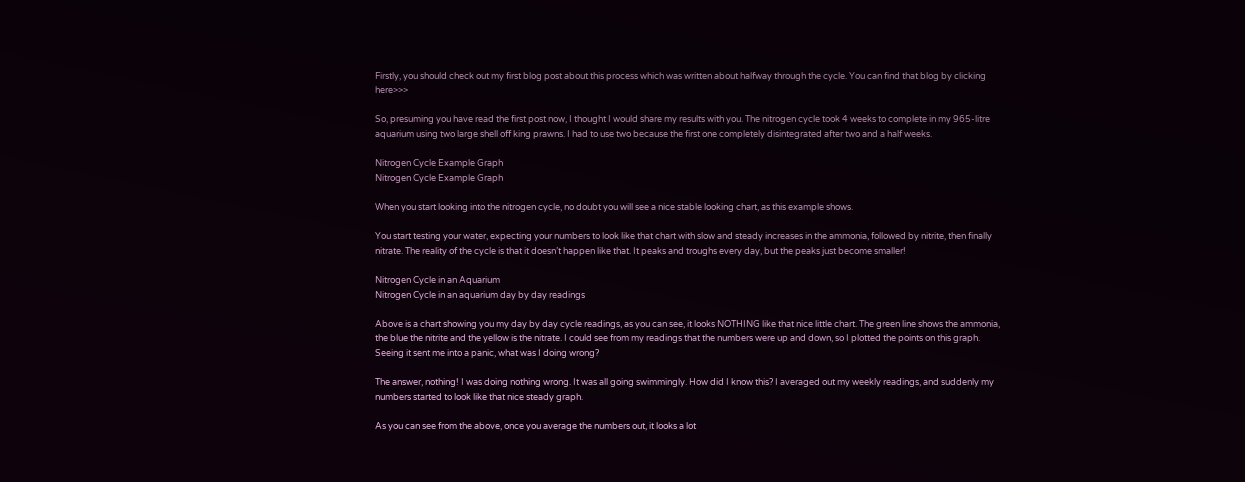Firstly, you should check out my first blog post about this process which was written about halfway through the cycle. You can find that blog by clicking here>>>

So, presuming you have read the first post now, I thought I would share my results with you. The nitrogen cycle took 4 weeks to complete in my 965-litre aquarium using two large shell off king prawns. I had to use two because the first one completely disintegrated after two and a half weeks.

Nitrogen Cycle Example Graph
Nitrogen Cycle Example Graph

When you start looking into the nitrogen cycle, no doubt you will see a nice stable looking chart, as this example shows.

You start testing your water, expecting your numbers to look like that chart with slow and steady increases in the ammonia, followed by nitrite, then finally nitrate. The reality of the cycle is that it doesn’t happen like that. It peaks and troughs every day, but the peaks just become smaller!

Nitrogen Cycle in an Aquarium
Nitrogen Cycle in an aquarium day by day readings

Above is a chart showing you my day by day cycle readings, as you can see, it looks NOTHING like that nice little chart. The green line shows the ammonia, the blue the nitrite and the yellow is the nitrate. I could see from my readings that the numbers were up and down, so I plotted the points on this graph. Seeing it sent me into a panic, what was I doing wrong?

The answer, nothing! I was doing nothing wrong. It was all going swimmingly. How did I know this? I averaged out my weekly readings, and suddenly my numbers started to look like that nice steady graph.

As you can see from the above, once you average the numbers out, it looks a lot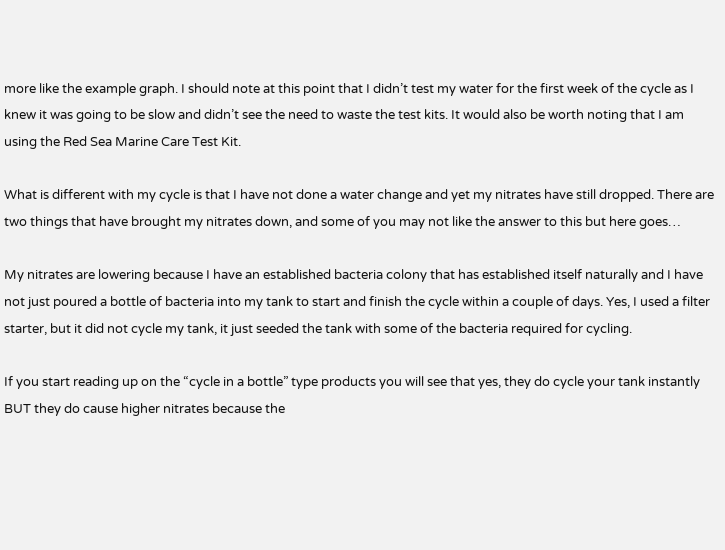more like the example graph. I should note at this point that I didn’t test my water for the first week of the cycle as I knew it was going to be slow and didn’t see the need to waste the test kits. It would also be worth noting that I am using the Red Sea Marine Care Test Kit.

What is different with my cycle is that I have not done a water change and yet my nitrates have still dropped. There are two things that have brought my nitrates down, and some of you may not like the answer to this but here goes…

My nitrates are lowering because I have an established bacteria colony that has established itself naturally and I have not just poured a bottle of bacteria into my tank to start and finish the cycle within a couple of days. Yes, I used a filter starter, but it did not cycle my tank, it just seeded the tank with some of the bacteria required for cycling.

If you start reading up on the “cycle in a bottle” type products you will see that yes, they do cycle your tank instantly BUT they do cause higher nitrates because the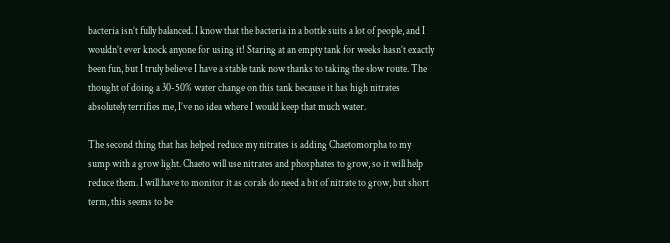bacteria isn’t fully balanced. I know that the bacteria in a bottle suits a lot of people, and I wouldn’t ever knock anyone for using it! Staring at an empty tank for weeks hasn’t exactly been fun, but I truly believe I have a stable tank now thanks to taking the slow route. The thought of doing a 30-50% water change on this tank because it has high nitrates absolutely terrifies me, I’ve no idea where I would keep that much water.

The second thing that has helped reduce my nitrates is adding Chaetomorpha to my sump with a grow light. Chaeto will use nitrates and phosphates to grow, so it will help reduce them. I will have to monitor it as corals do need a bit of nitrate to grow, but short term, this seems to be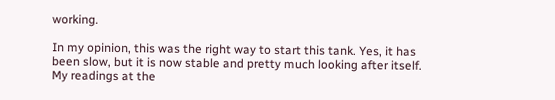working.

In my opinion, this was the right way to start this tank. Yes, it has been slow, but it is now stable and pretty much looking after itself. My readings at the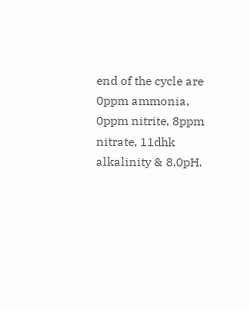end of the cycle are 0ppm ammonia, 0ppm nitrite, 8ppm nitrate, 11dhk alkalinity & 8.0pH.